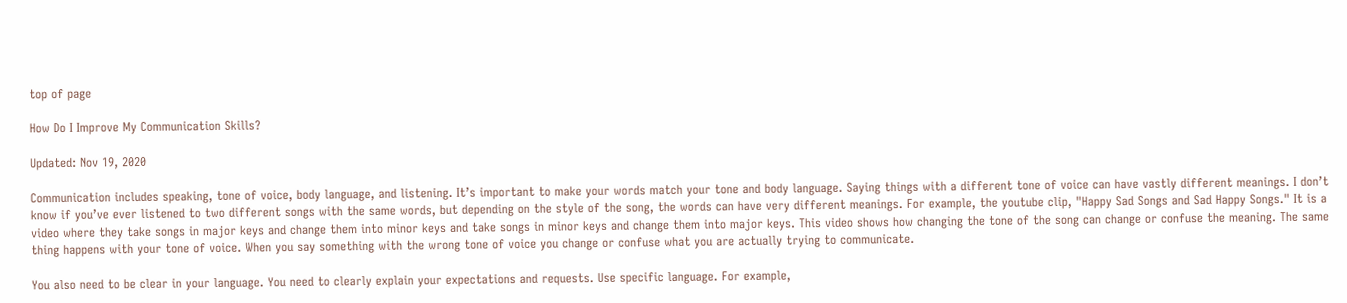top of page

How Do I Improve My Communication Skills?

Updated: Nov 19, 2020

Communication includes speaking, tone of voice, body language, and listening. It’s important to make your words match your tone and body language. Saying things with a different tone of voice can have vastly different meanings. I don’t know if you’ve ever listened to two different songs with the same words, but depending on the style of the song, the words can have very different meanings. For example, the youtube clip, "Happy Sad Songs and Sad Happy Songs." It is a video where they take songs in major keys and change them into minor keys and take songs in minor keys and change them into major keys. This video shows how changing the tone of the song can change or confuse the meaning. The same thing happens with your tone of voice. When you say something with the wrong tone of voice you change or confuse what you are actually trying to communicate.

You also need to be clear in your language. You need to clearly explain your expectations and requests. Use specific language. For example,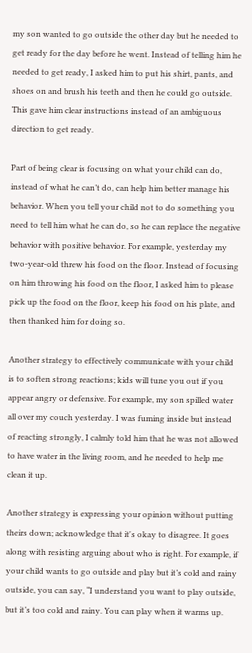my son wanted to go outside the other day but he needed to get ready for the day before he went. Instead of telling him he needed to get ready, I asked him to put his shirt, pants, and shoes on and brush his teeth and then he could go outside. This gave him clear instructions instead of an ambiguous direction to get ready.

Part of being clear is focusing on what your child can do, instead of what he can’t do, can help him better manage his behavior. When you tell your child not to do something you need to tell him what he can do, so he can replace the negative behavior with positive behavior. For example, yesterday my two-year-old threw his food on the floor. Instead of focusing on him throwing his food on the floor, I asked him to please pick up the food on the floor, keep his food on his plate, and then thanked him for doing so.

Another strategy to effectively communicate with your child is to soften strong reactions; kids will tune you out if you appear angry or defensive. For example, my son spilled water all over my couch yesterday. I was fuming inside but instead of reacting strongly, I calmly told him that he was not allowed to have water in the living room, and he needed to help me clean it up.

Another strategy is expressing your opinion without putting theirs down; acknowledge that it's okay to disagree. It goes along with resisting arguing about who is right. For example, if your child wants to go outside and play but it’s cold and rainy outside, you can say, “I understand you want to play outside, but it’s too cold and rainy. You can play when it warms up.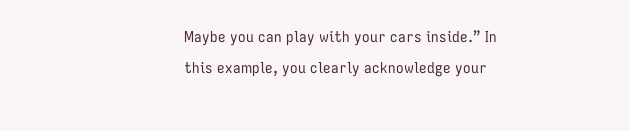Maybe you can play with your cars inside.” In this example, you clearly acknowledge your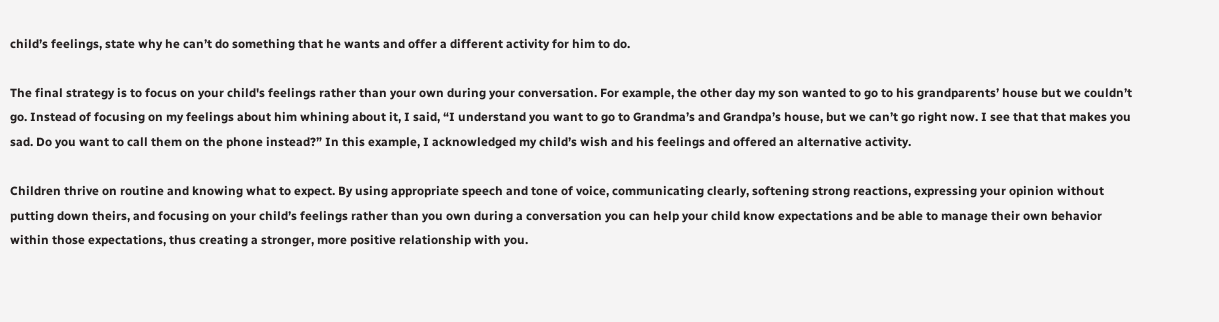child’s feelings, state why he can’t do something that he wants and offer a different activity for him to do.

The final strategy is to focus on your child's feelings rather than your own during your conversation. For example, the other day my son wanted to go to his grandparents’ house but we couldn’t go. Instead of focusing on my feelings about him whining about it, I said, “I understand you want to go to Grandma’s and Grandpa’s house, but we can’t go right now. I see that that makes you sad. Do you want to call them on the phone instead?” In this example, I acknowledged my child’s wish and his feelings and offered an alternative activity.

Children thrive on routine and knowing what to expect. By using appropriate speech and tone of voice, communicating clearly, softening strong reactions, expressing your opinion without putting down theirs, and focusing on your child’s feelings rather than you own during a conversation you can help your child know expectations and be able to manage their own behavior within those expectations, thus creating a stronger, more positive relationship with you.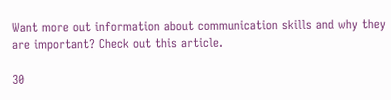Want more out information about communication skills and why they are important? Check out this article.

30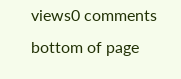views0 comments
bottom of page